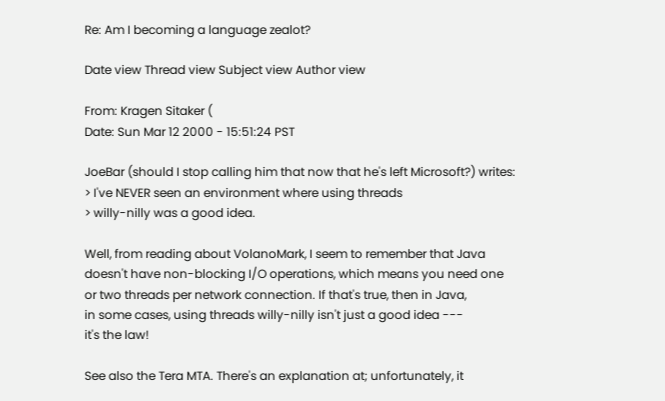Re: Am I becoming a language zealot?

Date view Thread view Subject view Author view

From: Kragen Sitaker (
Date: Sun Mar 12 2000 - 15:51:24 PST

JoeBar (should I stop calling him that now that he's left Microsoft?) writes:
> I've NEVER seen an environment where using threads
> willy-nilly was a good idea.

Well, from reading about VolanoMark, I seem to remember that Java
doesn't have non-blocking I/O operations, which means you need one
or two threads per network connection. If that's true, then in Java,
in some cases, using threads willy-nilly isn't just a good idea ---
it's the law!

See also the Tera MTA. There's an explanation at; unfortunately, it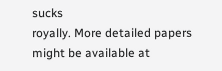sucks
royally. More detailed papers might be available at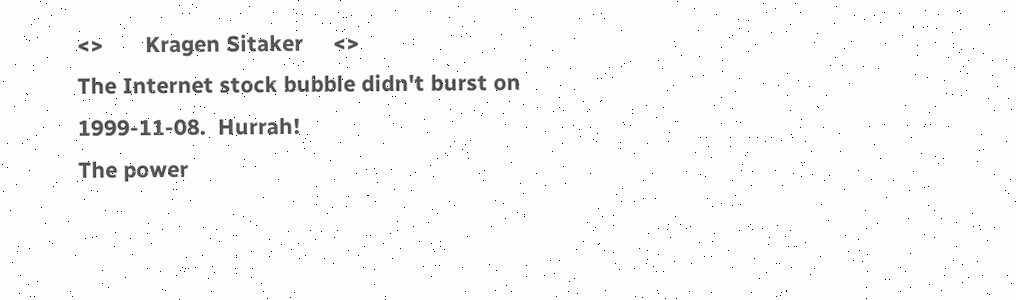<>       Kragen Sitaker     <>
The Internet stock bubble didn't burst on 1999-11-08.  Hurrah!
The power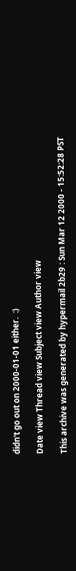didn't go out on 2000-01-01 either.  :)

Date view Thread view Subject view Author view

This archive was generated by hypermail 2b29 : Sun Mar 12 2000 - 15:52:28 PST